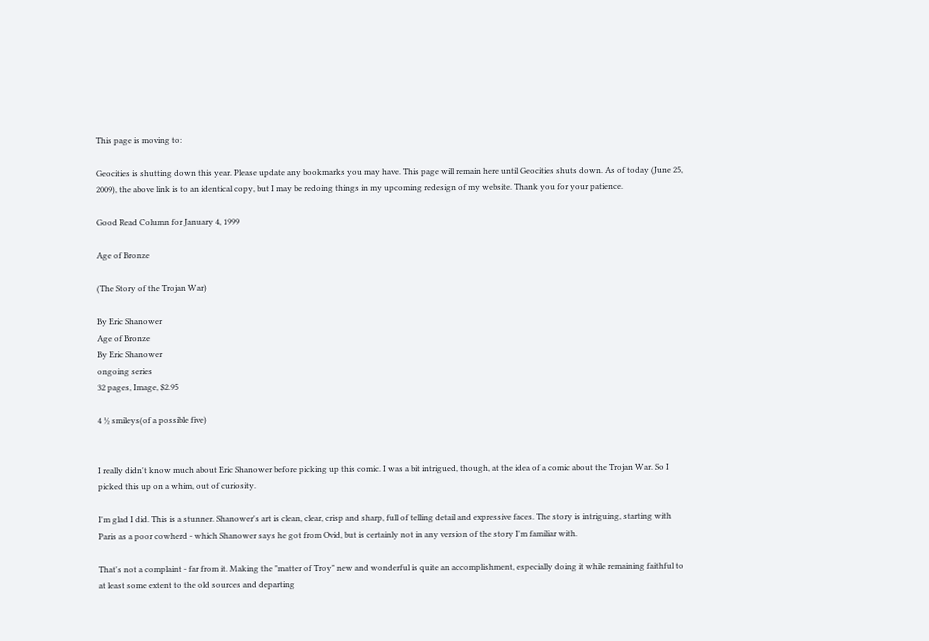This page is moving to:

Geocities is shutting down this year. Please update any bookmarks you may have. This page will remain here until Geocities shuts down. As of today (June 25, 2009), the above link is to an identical copy, but I may be redoing things in my upcoming redesign of my website. Thank you for your patience.

Good Read Column for January 4, 1999

Age of Bronze

(The Story of the Trojan War)

By Eric Shanower
Age of Bronze
By Eric Shanower
ongoing series
32 pages, Image, $2.95

4 ½ smileys(of a possible five)


I really didn't know much about Eric Shanower before picking up this comic. I was a bit intrigued, though, at the idea of a comic about the Trojan War. So I picked this up on a whim, out of curiosity.

I'm glad I did. This is a stunner. Shanower's art is clean, clear, crisp and sharp, full of telling detail and expressive faces. The story is intriguing, starting with Paris as a poor cowherd - which Shanower says he got from Ovid, but is certainly not in any version of the story I'm familiar with.

That's not a complaint - far from it. Making the "matter of Troy" new and wonderful is quite an accomplishment, especially doing it while remaining faithful to at least some extent to the old sources and departing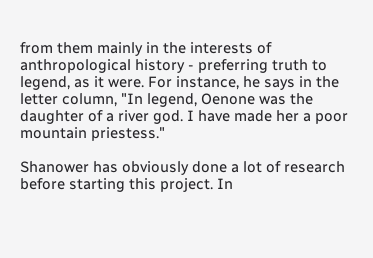from them mainly in the interests of anthropological history - preferring truth to legend, as it were. For instance, he says in the letter column, "In legend, Oenone was the daughter of a river god. I have made her a poor mountain priestess."

Shanower has obviously done a lot of research before starting this project. In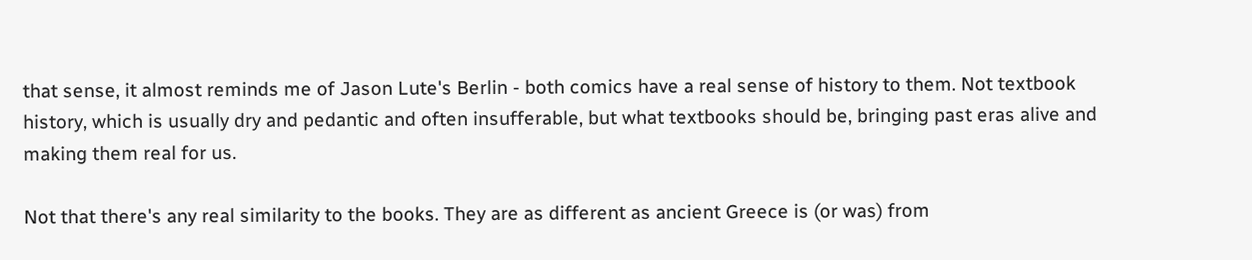that sense, it almost reminds me of Jason Lute's Berlin - both comics have a real sense of history to them. Not textbook history, which is usually dry and pedantic and often insufferable, but what textbooks should be, bringing past eras alive and making them real for us.

Not that there's any real similarity to the books. They are as different as ancient Greece is (or was) from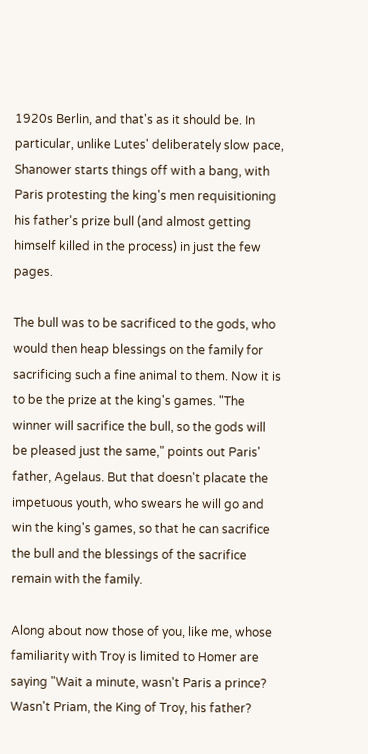1920s Berlin, and that's as it should be. In particular, unlike Lutes' deliberately slow pace, Shanower starts things off with a bang, with Paris protesting the king's men requisitioning his father's prize bull (and almost getting himself killed in the process) in just the few pages.

The bull was to be sacrificed to the gods, who would then heap blessings on the family for sacrificing such a fine animal to them. Now it is to be the prize at the king's games. "The winner will sacrifice the bull, so the gods will be pleased just the same," points out Paris' father, Agelaus. But that doesn't placate the impetuous youth, who swears he will go and win the king's games, so that he can sacrifice the bull and the blessings of the sacrifice remain with the family.

Along about now those of you, like me, whose familiarity with Troy is limited to Homer are saying "Wait a minute, wasn't Paris a prince? Wasn't Priam, the King of Troy, his father?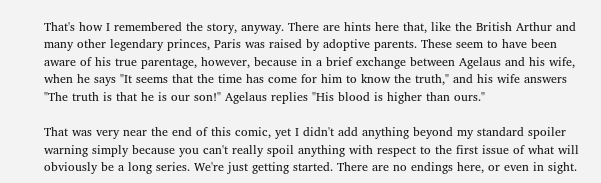That's how I remembered the story, anyway. There are hints here that, like the British Arthur and many other legendary princes, Paris was raised by adoptive parents. These seem to have been aware of his true parentage, however, because in a brief exchange between Agelaus and his wife, when he says "It seems that the time has come for him to know the truth," and his wife answers "The truth is that he is our son!" Agelaus replies "His blood is higher than ours."

That was very near the end of this comic, yet I didn't add anything beyond my standard spoiler warning simply because you can't really spoil anything with respect to the first issue of what will obviously be a long series. We're just getting started. There are no endings here, or even in sight.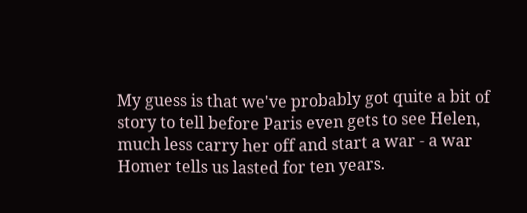My guess is that we've probably got quite a bit of story to tell before Paris even gets to see Helen, much less carry her off and start a war - a war Homer tells us lasted for ten years.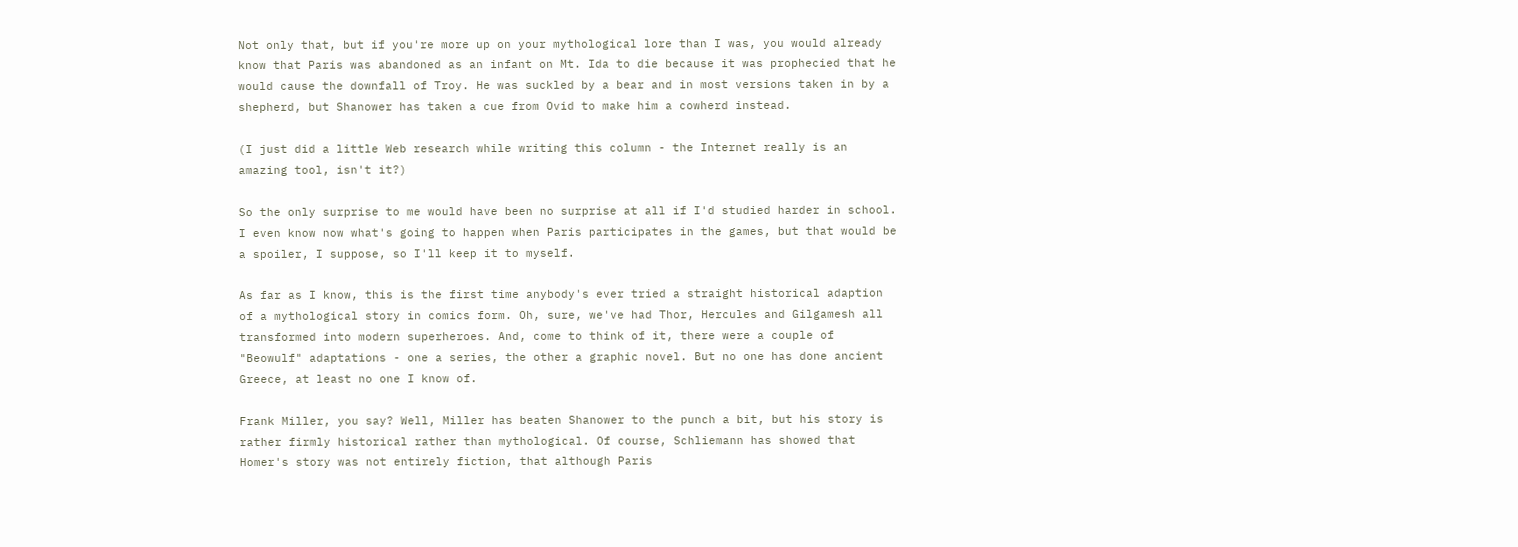Not only that, but if you're more up on your mythological lore than I was, you would already know that Paris was abandoned as an infant on Mt. Ida to die because it was prophecied that he would cause the downfall of Troy. He was suckled by a bear and in most versions taken in by a shepherd, but Shanower has taken a cue from Ovid to make him a cowherd instead.

(I just did a little Web research while writing this column - the Internet really is an amazing tool, isn't it?)

So the only surprise to me would have been no surprise at all if I'd studied harder in school. I even know now what's going to happen when Paris participates in the games, but that would be a spoiler, I suppose, so I'll keep it to myself.

As far as I know, this is the first time anybody's ever tried a straight historical adaption of a mythological story in comics form. Oh, sure, we've had Thor, Hercules and Gilgamesh all transformed into modern superheroes. And, come to think of it, there were a couple of "Beowulf" adaptations - one a series, the other a graphic novel. But no one has done ancient Greece, at least no one I know of.

Frank Miller, you say? Well, Miller has beaten Shanower to the punch a bit, but his story is rather firmly historical rather than mythological. Of course, Schliemann has showed that Homer's story was not entirely fiction, that although Paris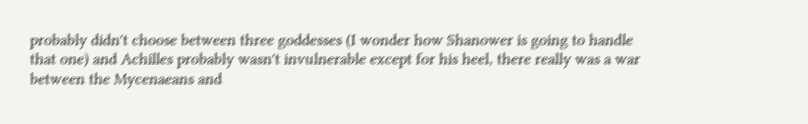probably didn't choose between three goddesses (I wonder how Shanower is going to handle that one) and Achilles probably wasn't invulnerable except for his heel, there really was a war between the Mycenaeans and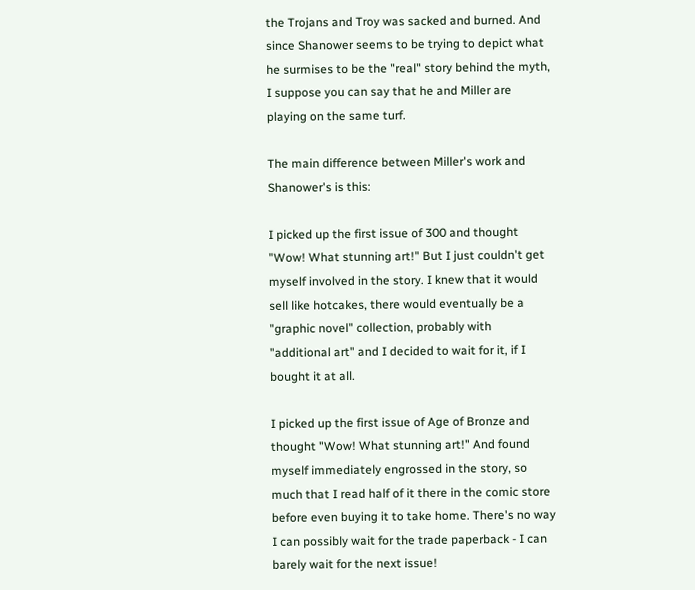the Trojans and Troy was sacked and burned. And since Shanower seems to be trying to depict what he surmises to be the "real" story behind the myth, I suppose you can say that he and Miller are playing on the same turf.

The main difference between Miller's work and Shanower's is this:

I picked up the first issue of 300 and thought "Wow! What stunning art!" But I just couldn't get myself involved in the story. I knew that it would sell like hotcakes, there would eventually be a "graphic novel" collection, probably with "additional art" and I decided to wait for it, if I bought it at all.

I picked up the first issue of Age of Bronze and thought "Wow! What stunning art!" And found myself immediately engrossed in the story, so much that I read half of it there in the comic store before even buying it to take home. There's no way I can possibly wait for the trade paperback - I can barely wait for the next issue!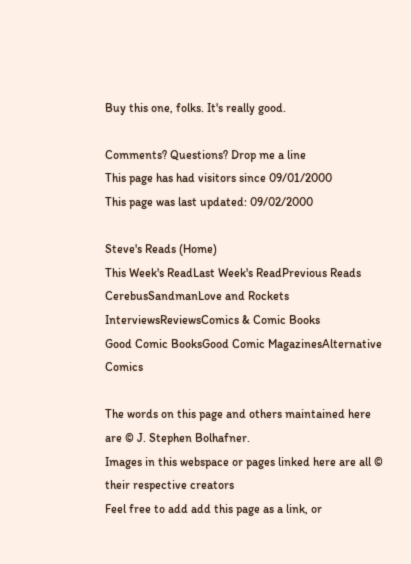Buy this one, folks. It's really good.

Comments? Questions? Drop me a line
This page has had visitors since 09/01/2000
This page was last updated: 09/02/2000

Steve's Reads (Home)
This Week's ReadLast Week's ReadPrevious Reads
CerebusSandmanLove and Rockets
InterviewsReviewsComics & Comic Books
Good Comic BooksGood Comic MagazinesAlternative Comics

The words on this page and others maintained here are © J. Stephen Bolhafner.
Images in this webspace or pages linked here are all © their respective creators
Feel free to add add this page as a link, or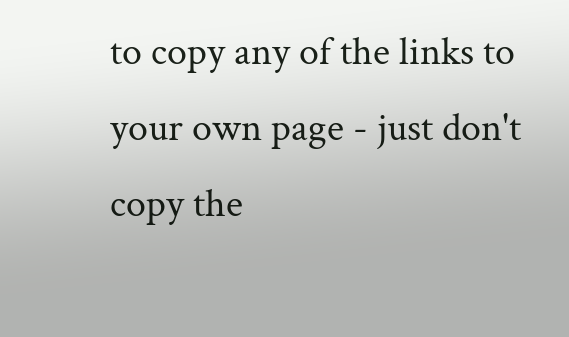to copy any of the links to your own page - just don't copy the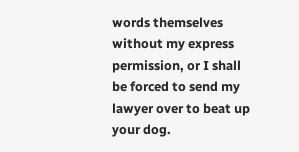words themselves without my express permission, or I shall be forced to send my lawyer over to beat up your dog.